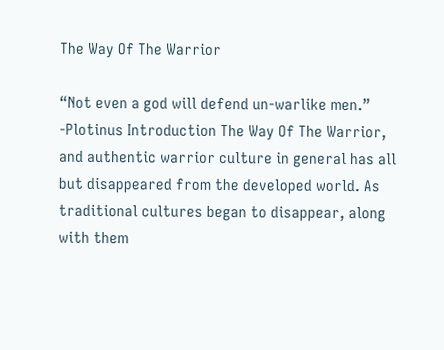The Way Of The Warrior

“Not even a god will defend un-warlike men.” -Plotinus Introduction The Way Of The Warrior, and authentic warrior culture in general has all but disappeared from the developed world. As traditional cultures began to disappear, along with them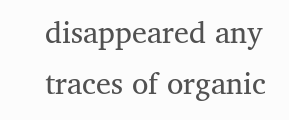disappeared any traces of organic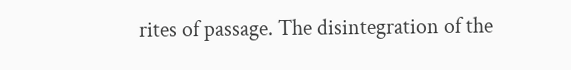rites of passage. The disintegration of the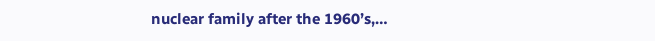nuclear family after the 1960’s,…